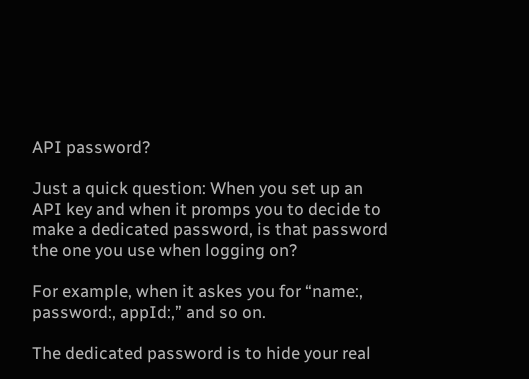API password?

Just a quick question: When you set up an API key and when it promps you to decide to make a dedicated password, is that password the one you use when logging on?

For example, when it askes you for “name:, password:, appId:,” and so on.

The dedicated password is to hide your real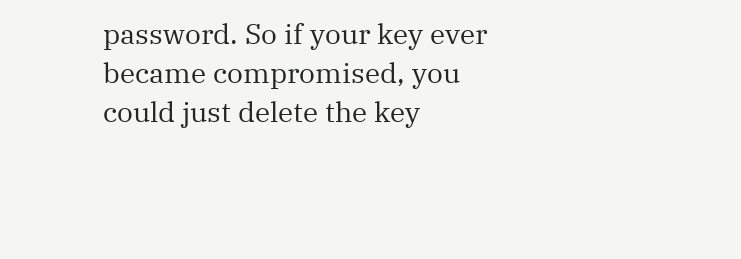password. So if your key ever became compromised, you could just delete the key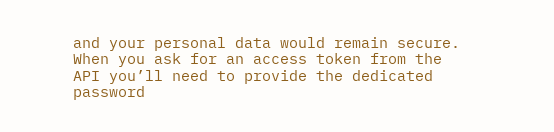and your personal data would remain secure. When you ask for an access token from the API you’ll need to provide the dedicated password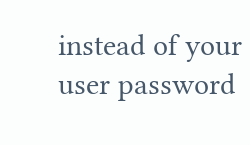instead of your user password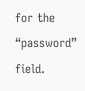for the “password” field.